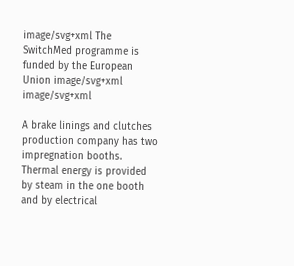image/svg+xml The SwitchMed programme is funded by the European Union image/svg+xml image/svg+xml

A brake linings and clutches production company has two impregnation booths. Thermal energy is provided by steam in the one booth and by electrical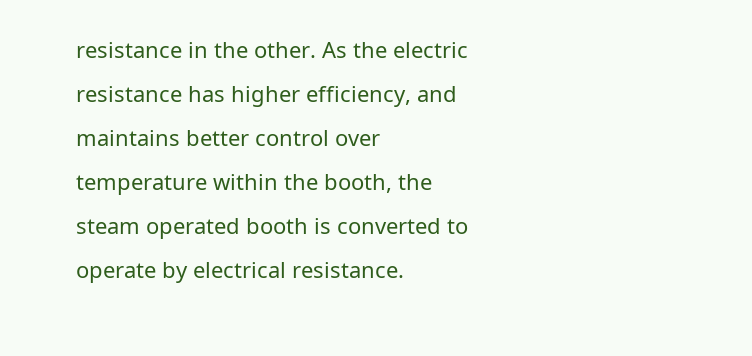resistance in the other. As the electric resistance has higher efficiency, and maintains better control over temperature within the booth, the steam operated booth is converted to operate by electrical resistance.